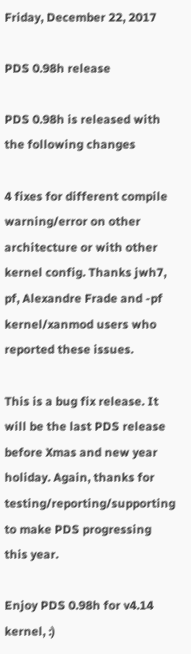Friday, December 22, 2017

PDS 0.98h release

PDS 0.98h is released with the following changes

4 fixes for different compile warning/error on other architecture or with other kernel config. Thanks jwh7, pf, Alexandre Frade and -pf kernel/xanmod users who reported these issues.

This is a bug fix release. It will be the last PDS release before Xmas and new year holiday. Again, thanks for testing/reporting/supporting to make PDS progressing this year.

Enjoy PDS 0.98h for v4.14 kernel, :)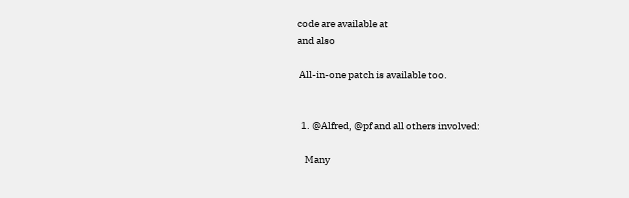code are available at
and also

 All-in-one patch is available too.


  1. @Alfred, @pf and all others involved:

    Many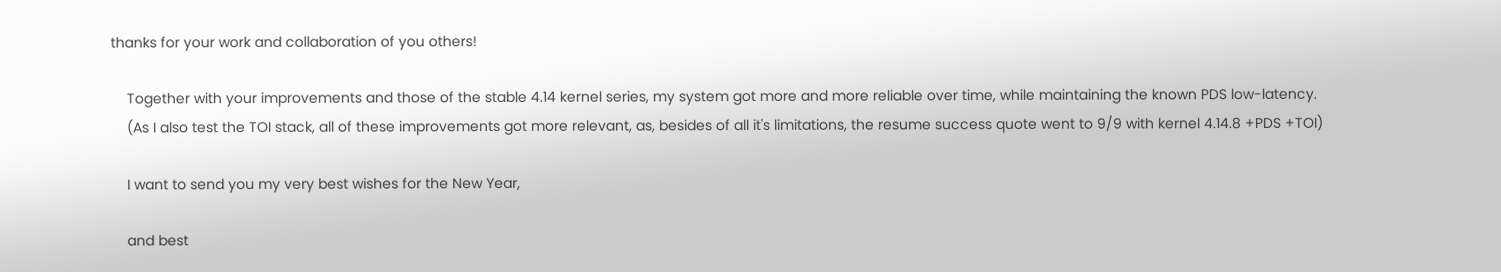thanks for your work and collaboration of you others!

    Together with your improvements and those of the stable 4.14 kernel series, my system got more and more reliable over time, while maintaining the known PDS low-latency.
    (As I also test the TOI stack, all of these improvements got more relevant, as, besides of all it's limitations, the resume success quote went to 9/9 with kernel 4.14.8 +PDS +TOI)

    I want to send you my very best wishes for the New Year,

    and best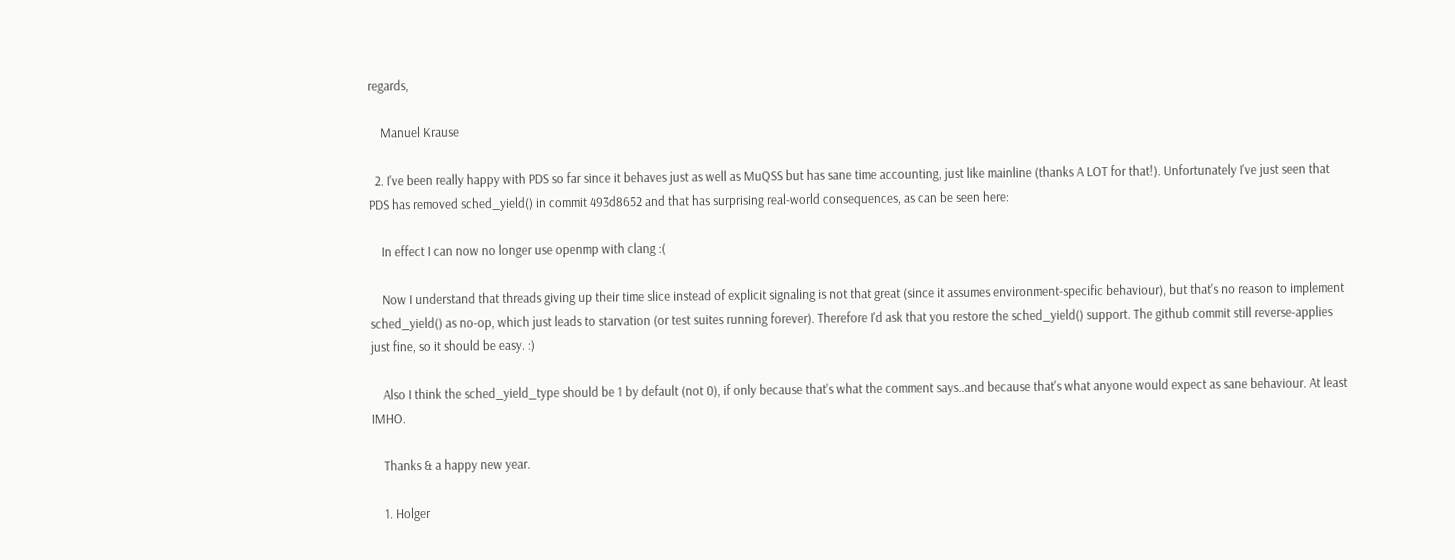regards,

    Manuel Krause

  2. I've been really happy with PDS so far since it behaves just as well as MuQSS but has sane time accounting, just like mainline (thanks A LOT for that!). Unfortunately I've just seen that PDS has removed sched_yield() in commit 493d8652 and that has surprising real-world consequences, as can be seen here:

    In effect I can now no longer use openmp with clang :(

    Now I understand that threads giving up their time slice instead of explicit signaling is not that great (since it assumes environment-specific behaviour), but that's no reason to implement sched_yield() as no-op, which just leads to starvation (or test suites running forever). Therefore I'd ask that you restore the sched_yield() support. The github commit still reverse-applies just fine, so it should be easy. :)

    Also I think the sched_yield_type should be 1 by default (not 0), if only because that's what the comment says..and because that's what anyone would expect as sane behaviour. At least IMHO.

    Thanks & a happy new year.

    1. Holger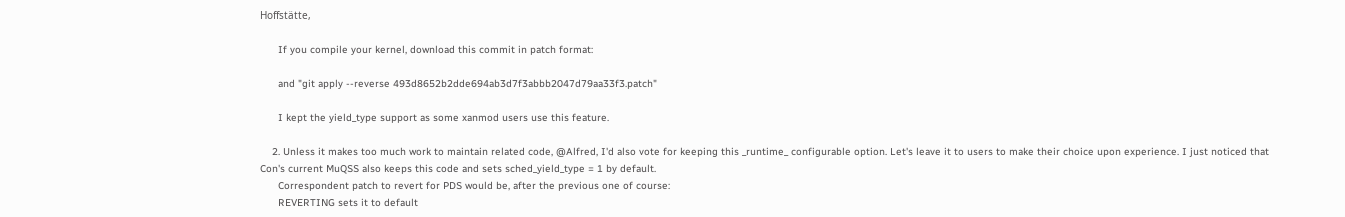Hoffstätte,

      If you compile your kernel, download this commit in patch format:

      and "git apply --reverse 493d8652b2dde694ab3d7f3abbb2047d79aa33f3.patch"

      I kept the yield_type support as some xanmod users use this feature.

    2. Unless it makes too much work to maintain related code, @Alfred, I'd also vote for keeping this _runtime_ configurable option. Let's leave it to users to make their choice upon experience. I just noticed that Con's current MuQSS also keeps this code and sets sched_yield_type = 1 by default.
      Correspondent patch to revert for PDS would be, after the previous one of course:
      REVERTING sets it to default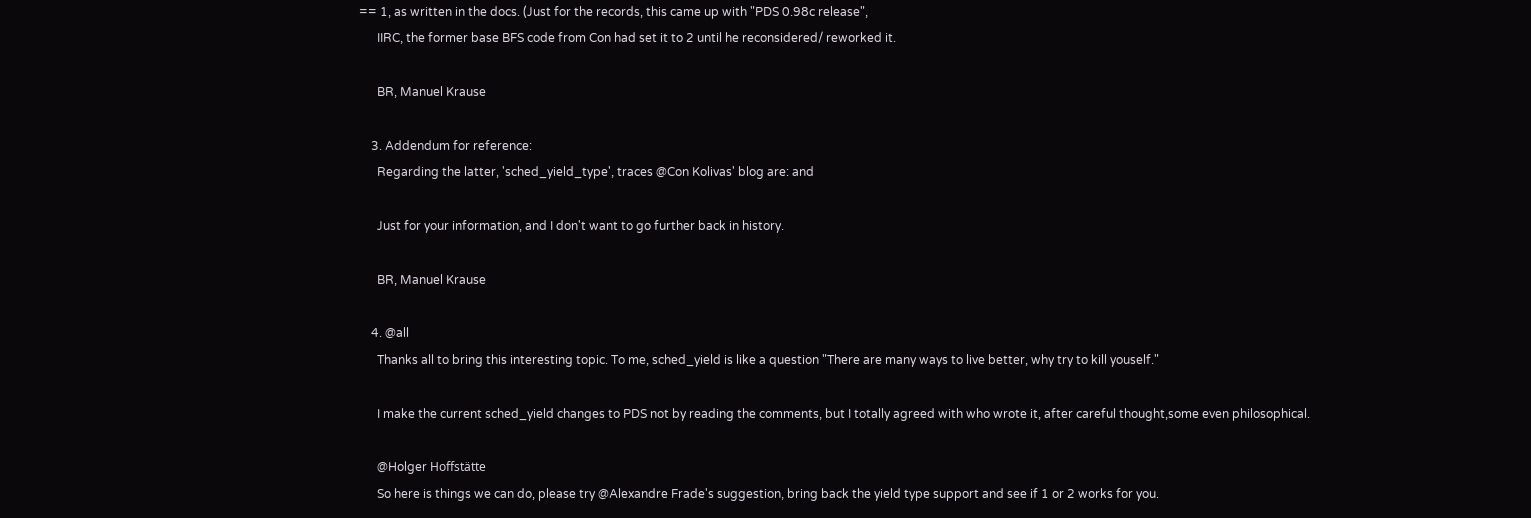== 1, as written in the docs. (Just for the records, this came up with "PDS 0.98c release",
      IIRC, the former base BFS code from Con had set it to 2 until he reconsidered/ reworked it.

      BR, Manuel Krause

    3. Addendum for reference:
      Regarding the latter, 'sched_yield_type', traces @Con Kolivas' blog are: and

      Just for your information, and I don't want to go further back in history.

      BR, Manuel Krause

    4. @all
      Thanks all to bring this interesting topic. To me, sched_yield is like a question "There are many ways to live better, why try to kill youself."

      I make the current sched_yield changes to PDS not by reading the comments, but I totally agreed with who wrote it, after careful thought,some even philosophical.

      @Holger Hoffstätte
      So here is things we can do, please try @Alexandre Frade's suggestion, bring back the yield type support and see if 1 or 2 works for you.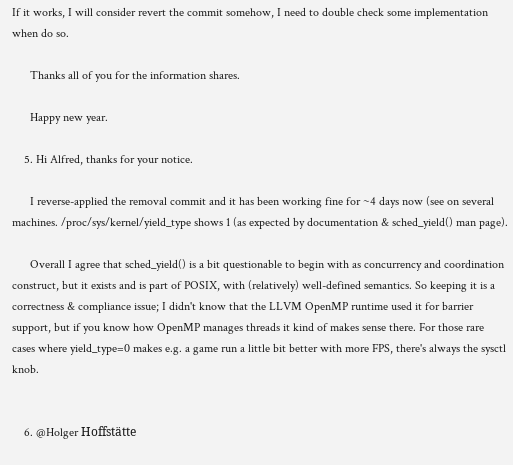If it works, I will consider revert the commit somehow, I need to double check some implementation when do so.

      Thanks all of you for the information shares.

      Happy new year.

    5. Hi Alfred, thanks for your notice.

      I reverse-applied the removal commit and it has been working fine for ~4 days now (see on several machines. /proc/sys/kernel/yield_type shows 1 (as expected by documentation & sched_yield() man page).

      Overall I agree that sched_yield() is a bit questionable to begin with as concurrency and coordination construct, but it exists and is part of POSIX, with (relatively) well-defined semantics. So keeping it is a correctness & compliance issue; I didn't know that the LLVM OpenMP runtime used it for barrier support, but if you know how OpenMP manages threads it kind of makes sense there. For those rare cases where yield_type=0 makes e.g. a game run a little bit better with more FPS, there's always the sysctl knob.


    6. @Holger Hoffstätte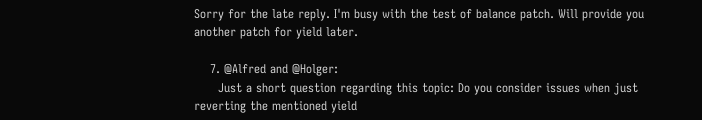Sorry for the late reply. I'm busy with the test of balance patch. Will provide you another patch for yield later.

    7. @Alfred and @Holger:
      Just a short question regarding this topic: Do you consider issues when just reverting the mentioned yield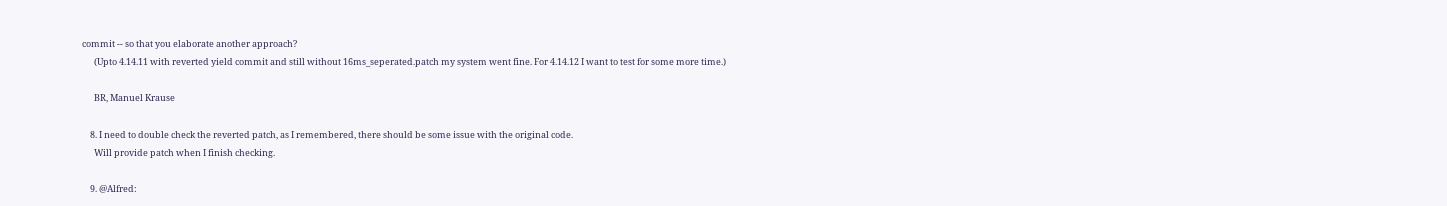commit -- so that you elaborate another approach?
      (Upto 4.14.11 with reverted yield commit and still without 16ms_seperated.patch my system went fine. For 4.14.12 I want to test for some more time.)

      BR, Manuel Krause

    8. I need to double check the reverted patch, as I remembered, there should be some issue with the original code.
      Will provide patch when I finish checking.

    9. @Alfred: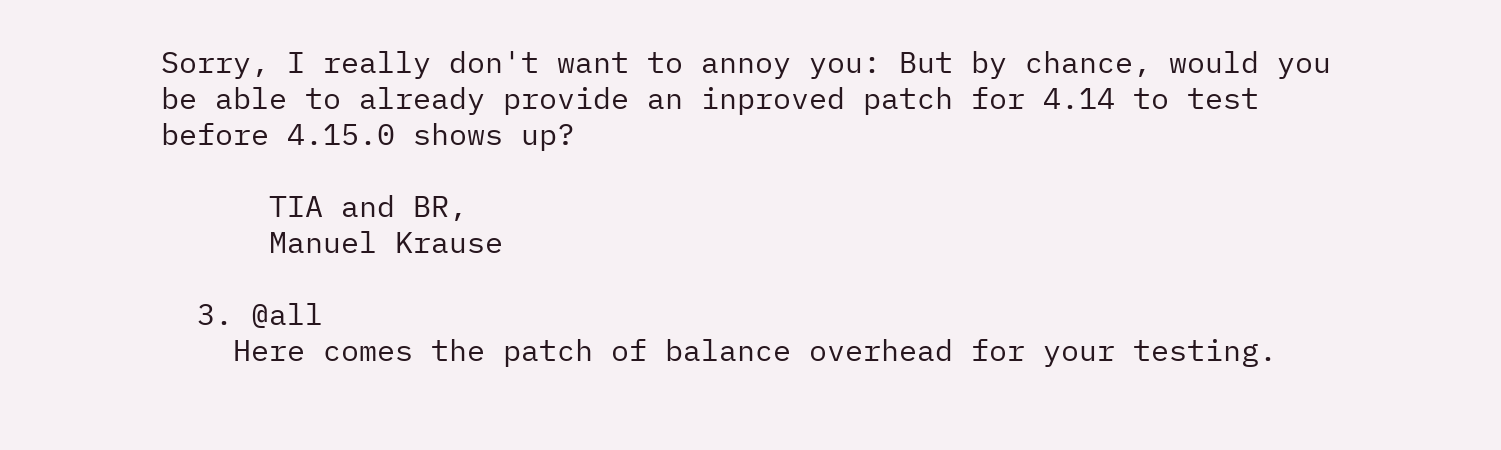Sorry, I really don't want to annoy you: But by chance, would you be able to already provide an inproved patch for 4.14 to test before 4.15.0 shows up?

      TIA and BR,
      Manuel Krause

  3. @all
    Here comes the patch of balance overhead for your testing.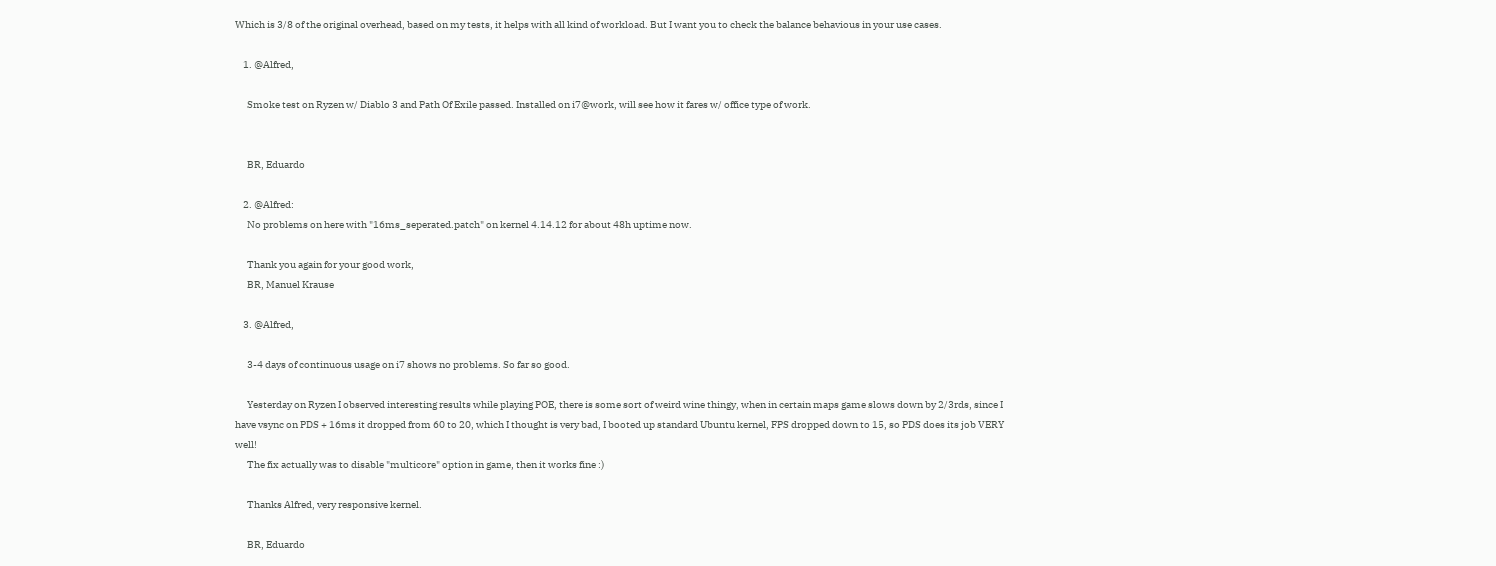Which is 3/8 of the original overhead, based on my tests, it helps with all kind of workload. But I want you to check the balance behavious in your use cases.

    1. @Alfred,

      Smoke test on Ryzen w/ Diablo 3 and Path Of Exile passed. Installed on i7@work, will see how it fares w/ office type of work.


      BR, Eduardo

    2. @Alfred:
      No problems on here with "16ms_seperated.patch" on kernel 4.14.12 for about 48h uptime now.

      Thank you again for your good work,
      BR, Manuel Krause

    3. @Alfred,

      3-4 days of continuous usage on i7 shows no problems. So far so good.

      Yesterday on Ryzen I observed interesting results while playing POE, there is some sort of weird wine thingy, when in certain maps game slows down by 2/3rds, since I have vsync on PDS + 16ms it dropped from 60 to 20, which I thought is very bad, I booted up standard Ubuntu kernel, FPS dropped down to 15, so PDS does its job VERY well!
      The fix actually was to disable "multicore" option in game, then it works fine :)

      Thanks Alfred, very responsive kernel.

      BR, Eduardo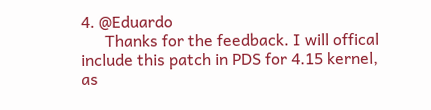4. @Eduardo
      Thanks for the feedback. I will offical include this patch in PDS for 4.15 kernel, as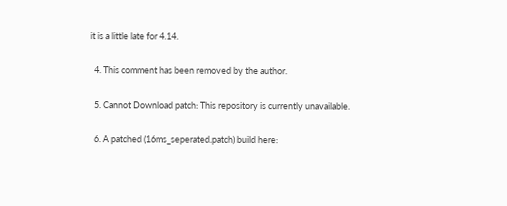it is a little late for 4.14.

  4. This comment has been removed by the author.

  5. Cannot Download patch: This repository is currently unavailable.

  6. A patched (16ms_seperated.patch) build here: